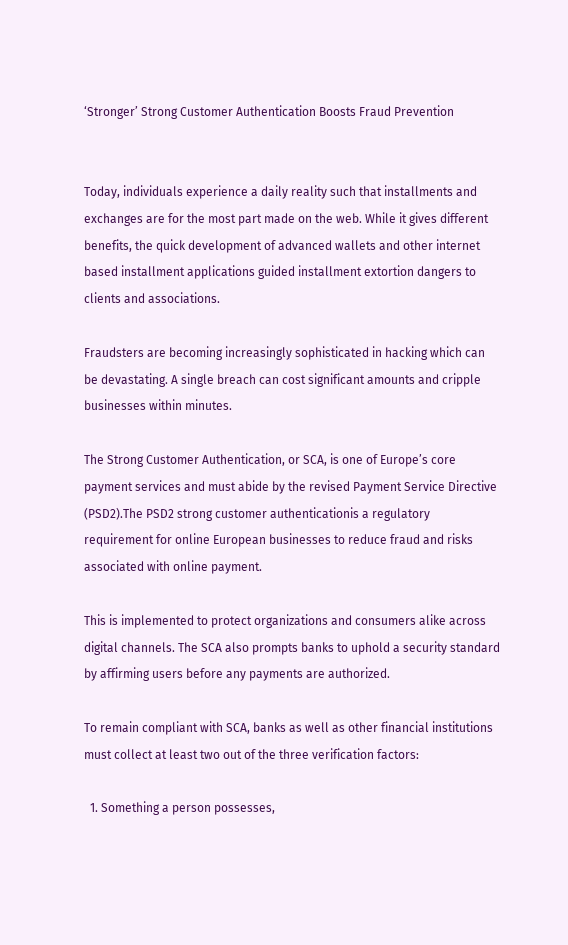‘Stronger’ Strong Customer Authentication Boosts Fraud Prevention


Today, individuals experience a daily reality such that installments and exchanges are for the most part made on the web. While it gives different benefits, the quick development of advanced wallets and other internet based installment applications guided installment extortion dangers to clients and associations.

Fraudsters are becoming increasingly sophisticated in hacking which can be devastating. A single breach can cost significant amounts and cripple businesses within minutes.

The Strong Customer Authentication, or SCA, is one of Europe’s core payment services and must abide by the revised Payment Service Directive (PSD2).The PSD2 strong customer authenticationis a regulatory requirement for online European businesses to reduce fraud and risks associated with online payment.

This is implemented to protect organizations and consumers alike across digital channels. The SCA also prompts banks to uphold a security standard by affirming users before any payments are authorized.

To remain compliant with SCA, banks as well as other financial institutions must collect at least two out of the three verification factors:

  1. Something a person possesses,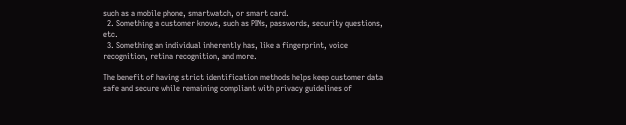such as a mobile phone, smartwatch, or smart card.
  2. Something a customer knows, such as PINs, passwords, security questions, etc.
  3. Something an individual inherently has, like a fingerprint, voice recognition, retina recognition, and more.

The benefit of having strict identification methods helps keep customer data safe and secure while remaining compliant with privacy guidelines of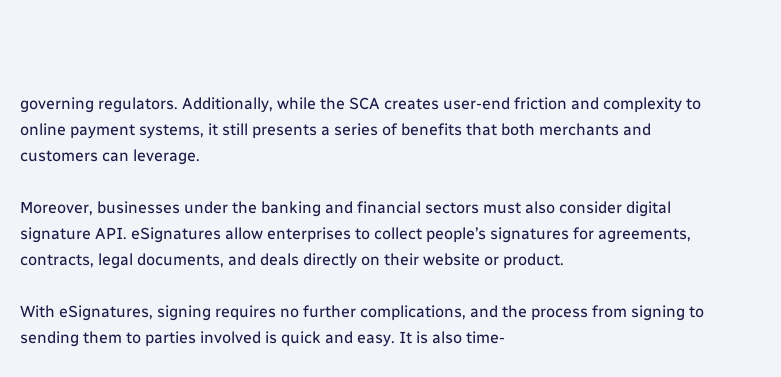governing regulators. Additionally, while the SCA creates user-end friction and complexity to online payment systems, it still presents a series of benefits that both merchants and customers can leverage.

Moreover, businesses under the banking and financial sectors must also consider digital signature API. eSignatures allow enterprises to collect people’s signatures for agreements, contracts, legal documents, and deals directly on their website or product.

With eSignatures, signing requires no further complications, and the process from signing to sending them to parties involved is quick and easy. It is also time-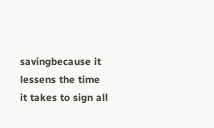savingbecause it lessens the time it takes to sign all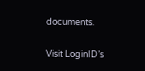documents.

Visit LoginID’s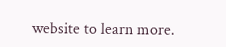website to learn more.